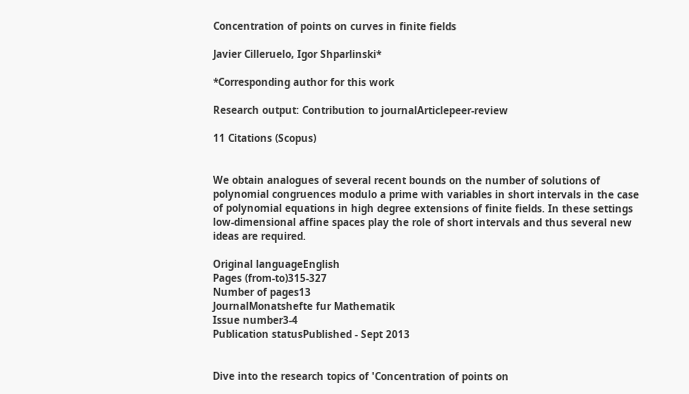Concentration of points on curves in finite fields

Javier Cilleruelo, Igor Shparlinski*

*Corresponding author for this work

Research output: Contribution to journalArticlepeer-review

11 Citations (Scopus)


We obtain analogues of several recent bounds on the number of solutions of polynomial congruences modulo a prime with variables in short intervals in the case of polynomial equations in high degree extensions of finite fields. In these settings low-dimensional affine spaces play the role of short intervals and thus several new ideas are required.

Original languageEnglish
Pages (from-to)315-327
Number of pages13
JournalMonatshefte fur Mathematik
Issue number3-4
Publication statusPublished - Sept 2013


Dive into the research topics of 'Concentration of points on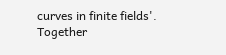curves in finite fields'. Together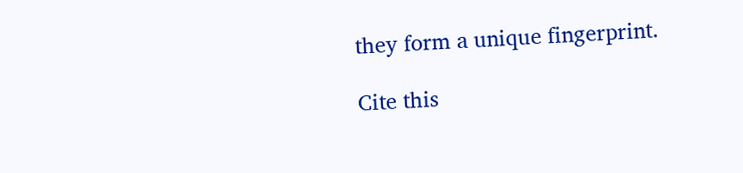they form a unique fingerprint.

Cite this